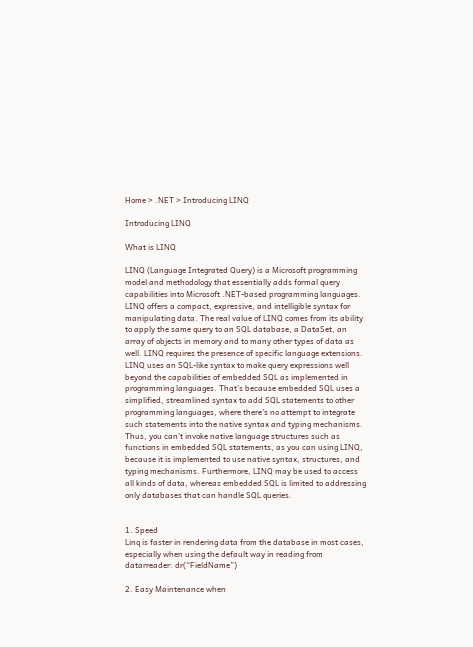Home > .NET > Introducing LINQ

Introducing LINQ

What is LINQ

LINQ (Language Integrated Query) is a Microsoft programming model and methodology that essentially adds formal query capabilities into Microsoft .NET-based programming languages. LINQ offers a compact, expressive, and intelligible syntax for manipulating data. The real value of LINQ comes from its ability to apply the same query to an SQL database, a DataSet, an array of objects in memory and to many other types of data as well. LINQ requires the presence of specific language extensions.
LINQ uses an SQL-like syntax to make query expressions well beyond the capabilities of embedded SQL as implemented in programming languages. That’s because embedded SQL uses a simplified, streamlined syntax to add SQL statements to other programming languages, where there’s no attempt to integrate such statements into the native syntax and typing mechanisms. Thus, you can’t invoke native language structures such as functions in embedded SQL statements, as you can using LINQ, because it is implemented to use native syntax, structures, and typing mechanisms. Furthermore, LINQ may be used to access all kinds of data, whereas embedded SQL is limited to addressing only databases that can handle SQL queries.


1. Speed
Linq is faster in rendering data from the database in most cases, especially when using the default way in reading from datarreader: dr(“FieldName”)

2. Easy Maintenance when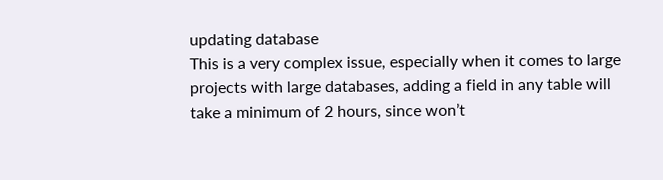updating database
This is a very complex issue, especially when it comes to large projects with large databases, adding a field in any table will take a minimum of 2 hours, since won’t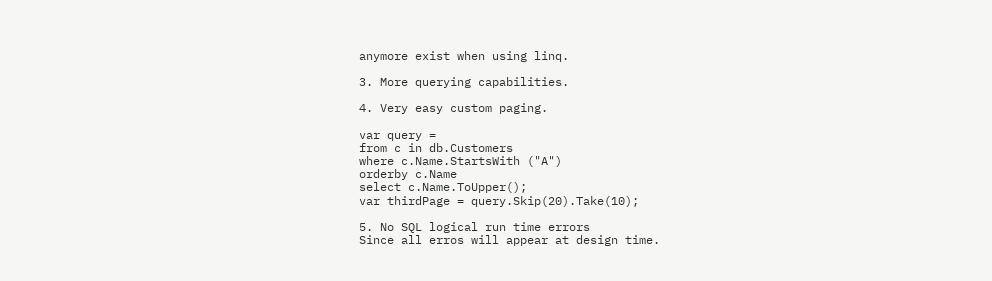anymore exist when using linq.

3. More querying capabilities.

4. Very easy custom paging.

var query =
from c in db.Customers
where c.Name.StartsWith ("A")
orderby c.Name
select c.Name.ToUpper();
var thirdPage = query.Skip(20).Take(10);

5. No SQL logical run time errors
Since all erros will appear at design time.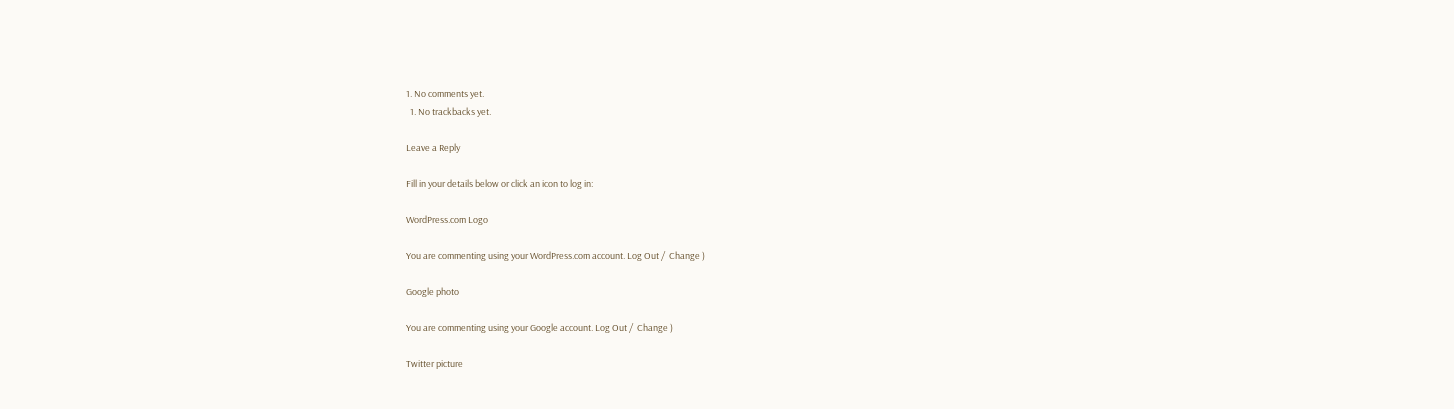1. No comments yet.
  1. No trackbacks yet.

Leave a Reply

Fill in your details below or click an icon to log in:

WordPress.com Logo

You are commenting using your WordPress.com account. Log Out /  Change )

Google photo

You are commenting using your Google account. Log Out /  Change )

Twitter picture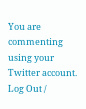You are commenting using your Twitter account. Log Out /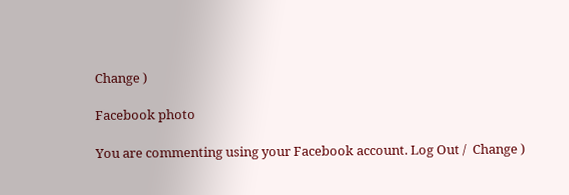Change )

Facebook photo

You are commenting using your Facebook account. Log Out /  Change )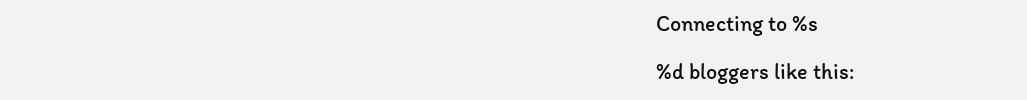Connecting to %s

%d bloggers like this: